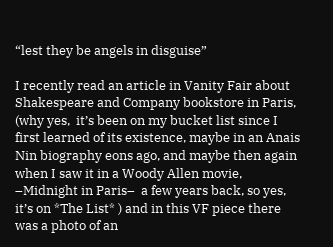“lest they be angels in disguise”

I recently read an article in Vanity Fair about Shakespeare and Company bookstore in Paris, (why yes,  it’s been on my bucket list since I first learned of its existence, maybe in an Anais Nin biography eons ago, and maybe then again when I saw it in a Woody Allen movie, –Midnight in Paris–  a few years back, so yes, it’s on *The List* ) and in this VF piece there was a photo of an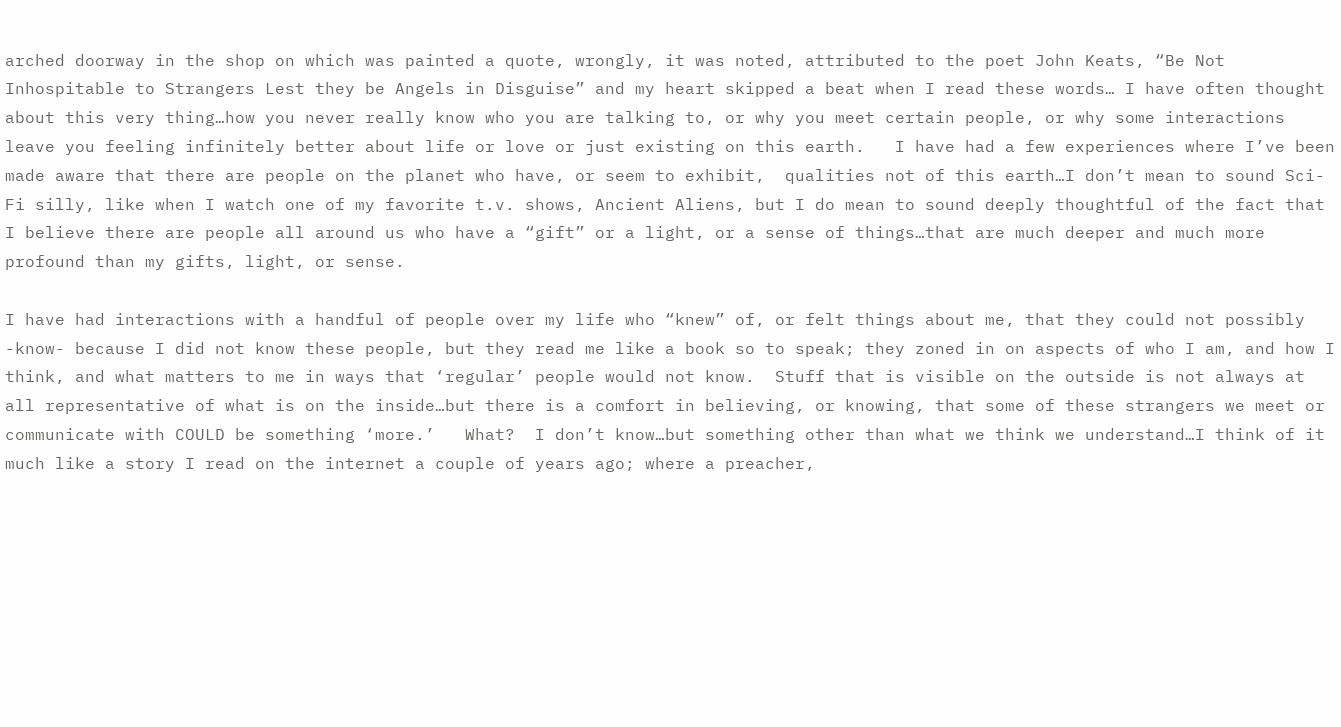arched doorway in the shop on which was painted a quote, wrongly, it was noted, attributed to the poet John Keats, “Be Not Inhospitable to Strangers Lest they be Angels in Disguise” and my heart skipped a beat when I read these words… I have often thought about this very thing…how you never really know who you are talking to, or why you meet certain people, or why some interactions leave you feeling infinitely better about life or love or just existing on this earth.   I have had a few experiences where I’ve been made aware that there are people on the planet who have, or seem to exhibit,  qualities not of this earth…I don’t mean to sound Sci-Fi silly, like when I watch one of my favorite t.v. shows, Ancient Aliens, but I do mean to sound deeply thoughtful of the fact that I believe there are people all around us who have a “gift” or a light, or a sense of things…that are much deeper and much more profound than my gifts, light, or sense.

I have had interactions with a handful of people over my life who “knew” of, or felt things about me, that they could not possibly -know- because I did not know these people, but they read me like a book so to speak; they zoned in on aspects of who I am, and how I think, and what matters to me in ways that ‘regular’ people would not know.  Stuff that is visible on the outside is not always at all representative of what is on the inside…but there is a comfort in believing, or knowing, that some of these strangers we meet or communicate with COULD be something ‘more.’   What?  I don’t know…but something other than what we think we understand…I think of it much like a story I read on the internet a couple of years ago; where a preacher,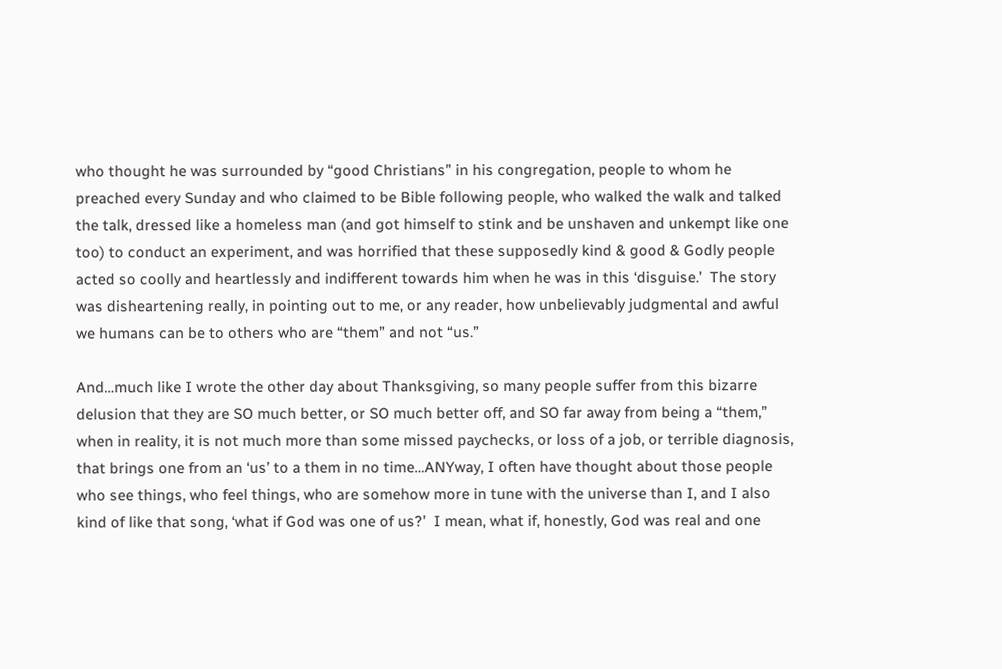who thought he was surrounded by “good Christians” in his congregation, people to whom he preached every Sunday and who claimed to be Bible following people, who walked the walk and talked the talk, dressed like a homeless man (and got himself to stink and be unshaven and unkempt like one too) to conduct an experiment, and was horrified that these supposedly kind & good & Godly people acted so coolly and heartlessly and indifferent towards him when he was in this ‘disguise.’  The story was disheartening really, in pointing out to me, or any reader, how unbelievably judgmental and awful we humans can be to others who are “them” and not “us.”

And…much like I wrote the other day about Thanksgiving, so many people suffer from this bizarre delusion that they are SO much better, or SO much better off, and SO far away from being a “them,” when in reality, it is not much more than some missed paychecks, or loss of a job, or terrible diagnosis, that brings one from an ‘us’ to a them in no time…ANYway, I often have thought about those people who see things, who feel things, who are somehow more in tune with the universe than I, and I also kind of like that song, ‘what if God was one of us?’  I mean, what if, honestly, God was real and one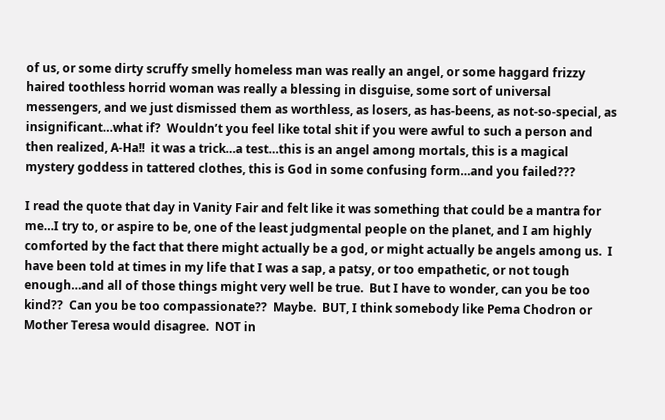of us, or some dirty scruffy smelly homeless man was really an angel, or some haggard frizzy haired toothless horrid woman was really a blessing in disguise, some sort of universal messengers, and we just dismissed them as worthless, as losers, as has-beens, as not-so-special, as insignificant…what if?  Wouldn’t you feel like total shit if you were awful to such a person and then realized, A-Ha!!  it was a trick…a test…this is an angel among mortals, this is a magical mystery goddess in tattered clothes, this is God in some confusing form…and you failed???

I read the quote that day in Vanity Fair and felt like it was something that could be a mantra for me…I try to, or aspire to be, one of the least judgmental people on the planet, and I am highly comforted by the fact that there might actually be a god, or might actually be angels among us.  I have been told at times in my life that I was a sap, a patsy, or too empathetic, or not tough enough…and all of those things might very well be true.  But I have to wonder, can you be too kind??  Can you be too compassionate??  Maybe.  BUT, I think somebody like Pema Chodron or Mother Teresa would disagree.  NOT in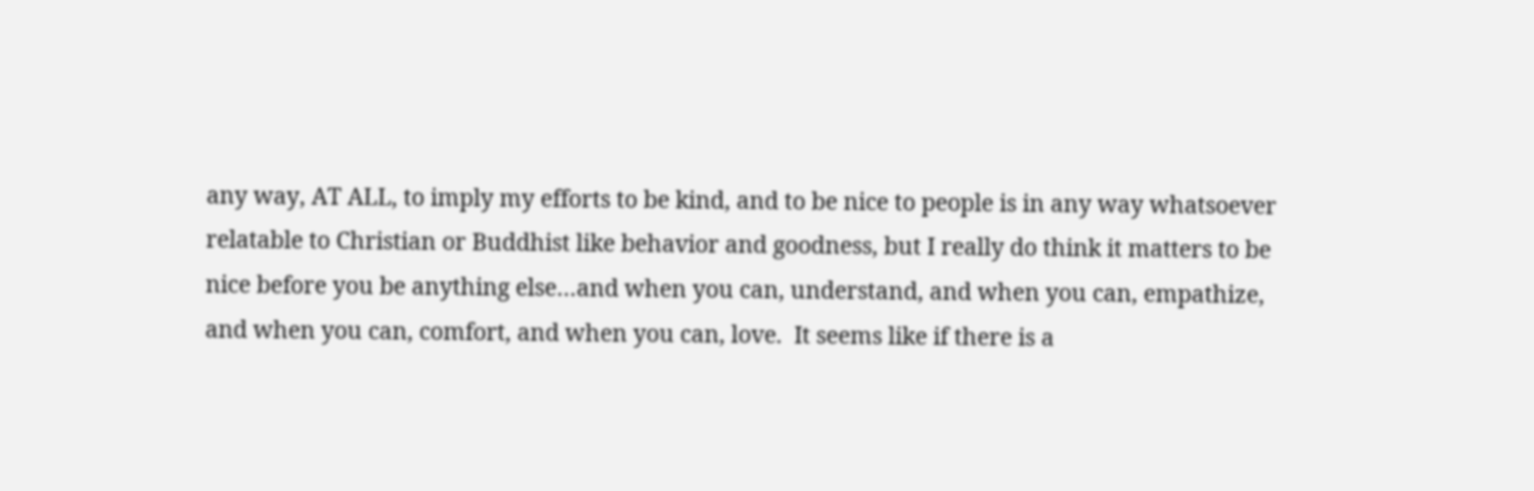any way, AT ALL, to imply my efforts to be kind, and to be nice to people is in any way whatsoever relatable to Christian or Buddhist like behavior and goodness, but I really do think it matters to be nice before you be anything else…and when you can, understand, and when you can, empathize, and when you can, comfort, and when you can, love.  It seems like if there is a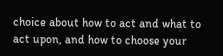choice about how to act and what to act upon, and how to choose your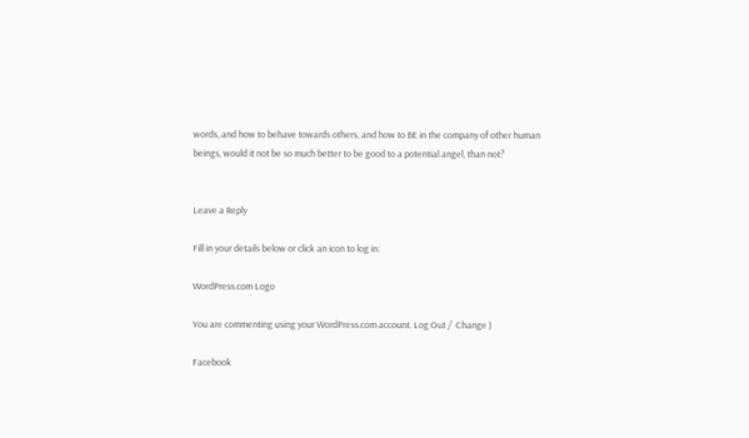words, and how to behave towards others, and how to BE in the company of other human beings, would it not be so much better to be good to a potential angel, than not?


Leave a Reply

Fill in your details below or click an icon to log in:

WordPress.com Logo

You are commenting using your WordPress.com account. Log Out /  Change )

Facebook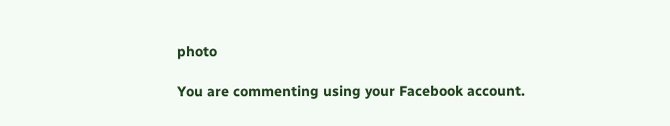photo

You are commenting using your Facebook account.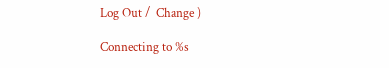Log Out /  Change )

Connecting to %s